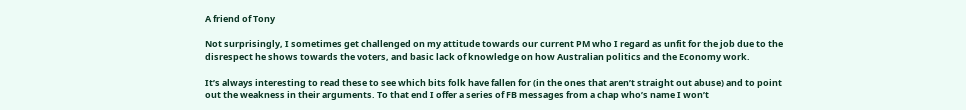A friend of Tony

Not surprisingly, I sometimes get challenged on my attitude towards our current PM who I regard as unfit for the job due to the disrespect he shows towards the voters, and basic lack of knowledge on how Australian politics and the Economy work.

It’s always interesting to read these to see which bits folk have fallen for (in the ones that aren’t straight out abuse) and to point out the weakness in their arguments. To that end I offer a series of FB messages from a chap who’s name I won’t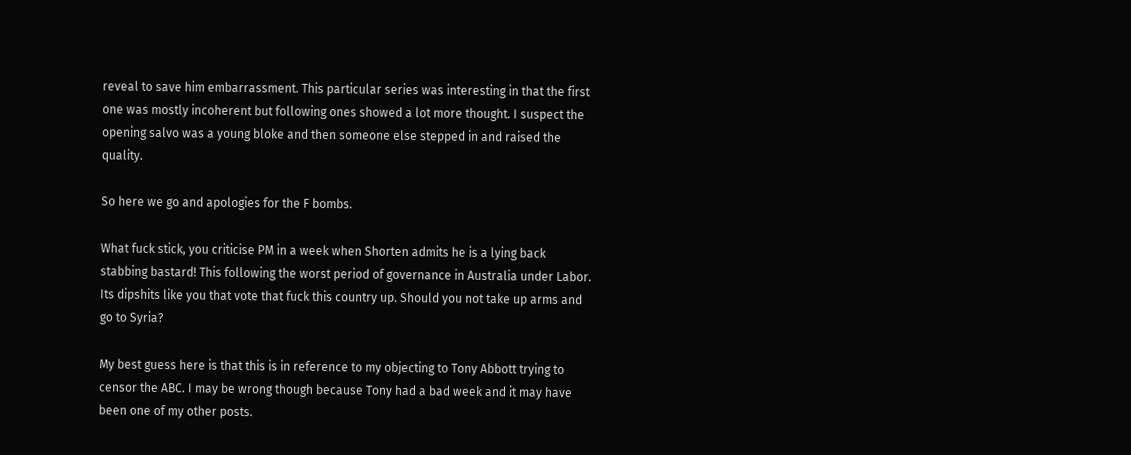reveal to save him embarrassment. This particular series was interesting in that the first one was mostly incoherent but following ones showed a lot more thought. I suspect the opening salvo was a young bloke and then someone else stepped in and raised the quality.

So here we go and apologies for the F bombs.

What fuck stick, you criticise PM in a week when Shorten admits he is a lying back stabbing bastard! This following the worst period of governance in Australia under Labor. Its dipshits like you that vote that fuck this country up. Should you not take up arms and go to Syria?

My best guess here is that this is in reference to my objecting to Tony Abbott trying to censor the ABC. I may be wrong though because Tony had a bad week and it may have been one of my other posts.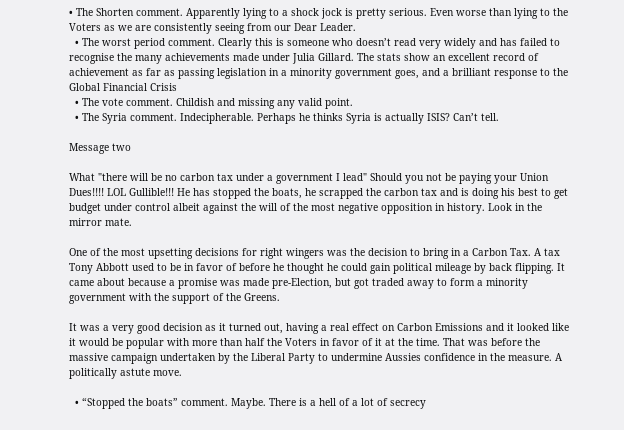• The Shorten comment. Apparently lying to a shock jock is pretty serious. Even worse than lying to the Voters as we are consistently seeing from our Dear Leader.
  • The worst period comment. Clearly this is someone who doesn’t read very widely and has failed to recognise the many achievements made under Julia Gillard. The stats show an excellent record of achievement as far as passing legislation in a minority government goes, and a brilliant response to the Global Financial Crisis
  • The vote comment. Childish and missing any valid point.
  • The Syria comment. Indecipherable. Perhaps he thinks Syria is actually ISIS? Can’t tell.

Message two

What "there will be no carbon tax under a government I lead" Should you not be paying your Union Dues!!!! LOL Gullible!!! He has stopped the boats, he scrapped the carbon tax and is doing his best to get budget under control albeit against the will of the most negative opposition in history. Look in the mirror mate.

One of the most upsetting decisions for right wingers was the decision to bring in a Carbon Tax. A tax Tony Abbott used to be in favor of before he thought he could gain political mileage by back flipping. It came about because a promise was made pre-Election, but got traded away to form a minority government with the support of the Greens.

It was a very good decision as it turned out, having a real effect on Carbon Emissions and it looked like it would be popular with more than half the Voters in favor of it at the time. That was before the massive campaign undertaken by the Liberal Party to undermine Aussies confidence in the measure. A politically astute move.

  • “Stopped the boats” comment. Maybe. There is a hell of a lot of secrecy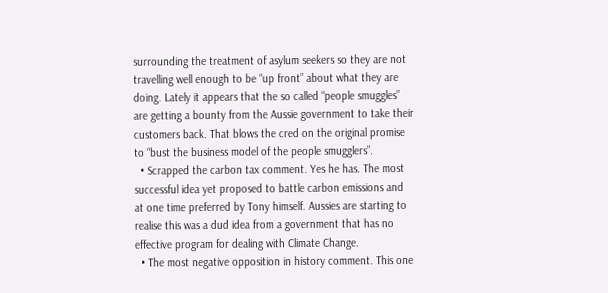surrounding the treatment of asylum seekers so they are not travelling well enough to be “up front” about what they are doing. Lately it appears that the so called “people smuggles” are getting a bounty from the Aussie government to take their customers back. That blows the cred on the original promise to “bust the business model of the people smugglers”.
  • Scrapped the carbon tax comment. Yes he has. The most successful idea yet proposed to battle carbon emissions and at one time preferred by Tony himself. Aussies are starting to realise this was a dud idea from a government that has no effective program for dealing with Climate Change.
  • The most negative opposition in history comment. This one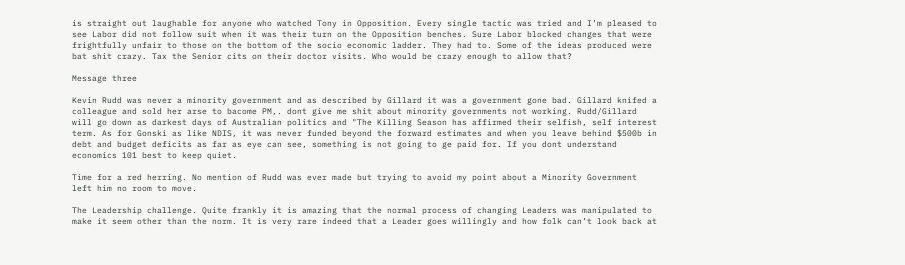is straight out laughable for anyone who watched Tony in Opposition. Every single tactic was tried and I’m pleased to see Labor did not follow suit when it was their turn on the Opposition benches. Sure Labor blocked changes that were frightfully unfair to those on the bottom of the socio economic ladder. They had to. Some of the ideas produced were bat shit crazy. Tax the Senior cits on their doctor visits. Who would be crazy enough to allow that?

Message three

Kevin Rudd was never a minority government and as described by Gillard it was a government gone bad. Gillard knifed a colleague and sold her arse to bacome PM,. dont give me shit about minority governments not working. Rudd/Gillard will go down as darkest days of Australian politics and "The Killing Season has affirmed their selfish, self interest term. As for Gonski as like NDIS, it was never funded beyond the forward estimates and when you leave behind $500b in debt and budget deficits as far as eye can see, something is not going to ge paid for. If you dont understand economics 101 best to keep quiet.

Time for a red herring. No mention of Rudd was ever made but trying to avoid my point about a Minority Government left him no room to move.

The Leadership challenge. Quite frankly it is amazing that the normal process of changing Leaders was manipulated to make it seem other than the norm. It is very rare indeed that a Leader goes willingly and how folk can’t look back at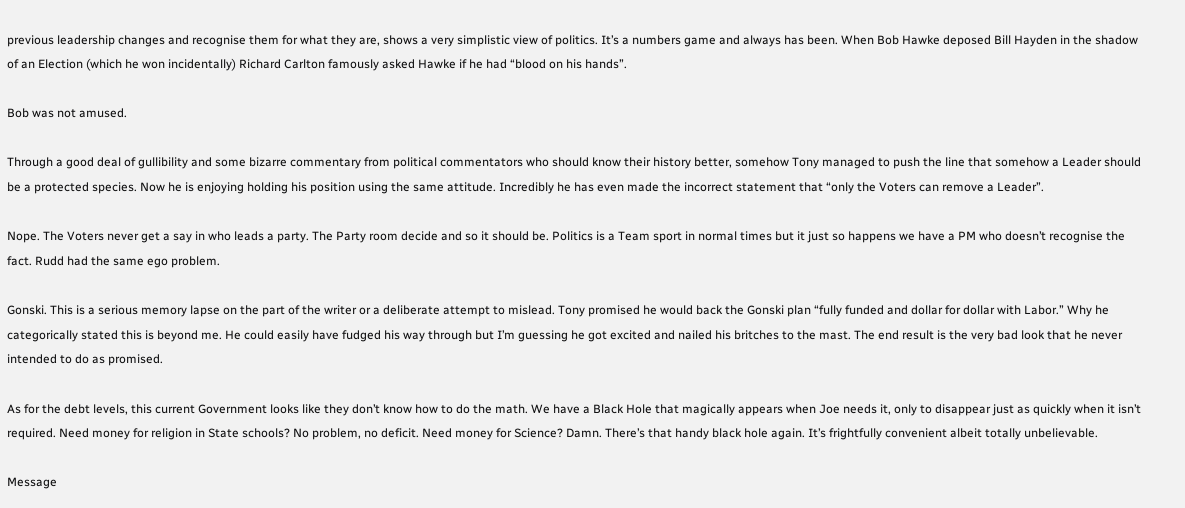previous leadership changes and recognise them for what they are, shows a very simplistic view of politics. It’s a numbers game and always has been. When Bob Hawke deposed Bill Hayden in the shadow of an Election (which he won incidentally) Richard Carlton famously asked Hawke if he had “blood on his hands”.

Bob was not amused.

Through a good deal of gullibility and some bizarre commentary from political commentators who should know their history better, somehow Tony managed to push the line that somehow a Leader should be a protected species. Now he is enjoying holding his position using the same attitude. Incredibly he has even made the incorrect statement that “only the Voters can remove a Leader”.

Nope. The Voters never get a say in who leads a party. The Party room decide and so it should be. Politics is a Team sport in normal times but it just so happens we have a PM who doesn’t recognise the fact. Rudd had the same ego problem.

Gonski. This is a serious memory lapse on the part of the writer or a deliberate attempt to mislead. Tony promised he would back the Gonski plan “fully funded and dollar for dollar with Labor.” Why he categorically stated this is beyond me. He could easily have fudged his way through but I’m guessing he got excited and nailed his britches to the mast. The end result is the very bad look that he never intended to do as promised.

As for the debt levels, this current Government looks like they don’t know how to do the math. We have a Black Hole that magically appears when Joe needs it, only to disappear just as quickly when it isn’t required. Need money for religion in State schools? No problem, no deficit. Need money for Science? Damn. There’s that handy black hole again. It’s frightfully convenient albeit totally unbelievable.

Message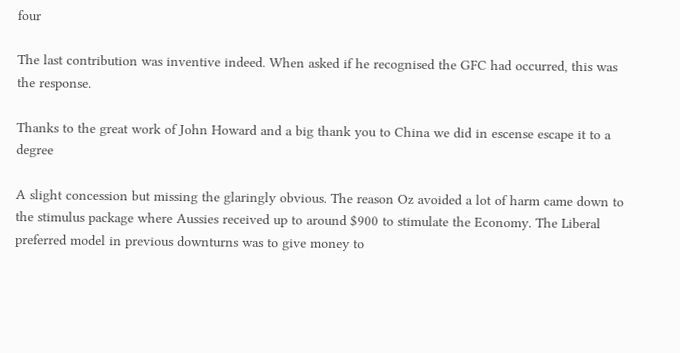four

The last contribution was inventive indeed. When asked if he recognised the GFC had occurred, this was the response.

Thanks to the great work of John Howard and a big thank you to China we did in escense escape it to a degree

A slight concession but missing the glaringly obvious. The reason Oz avoided a lot of harm came down to the stimulus package where Aussies received up to around $900 to stimulate the Economy. The Liberal preferred model in previous downturns was to give money to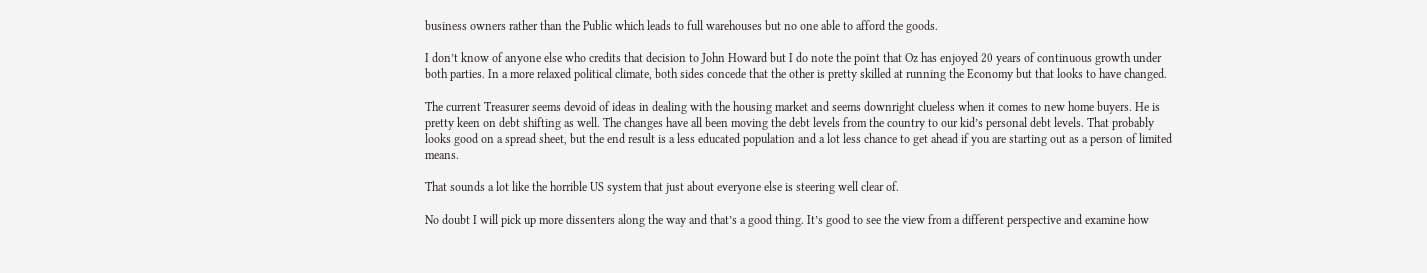business owners rather than the Public which leads to full warehouses but no one able to afford the goods.

I don’t know of anyone else who credits that decision to John Howard but I do note the point that Oz has enjoyed 20 years of continuous growth under both parties. In a more relaxed political climate, both sides concede that the other is pretty skilled at running the Economy but that looks to have changed.

The current Treasurer seems devoid of ideas in dealing with the housing market and seems downright clueless when it comes to new home buyers. He is pretty keen on debt shifting as well. The changes have all been moving the debt levels from the country to our kid’s personal debt levels. That probably looks good on a spread sheet, but the end result is a less educated population and a lot less chance to get ahead if you are starting out as a person of limited means.

That sounds a lot like the horrible US system that just about everyone else is steering well clear of.

No doubt I will pick up more dissenters along the way and that’s a good thing. It’s good to see the view from a different perspective and examine how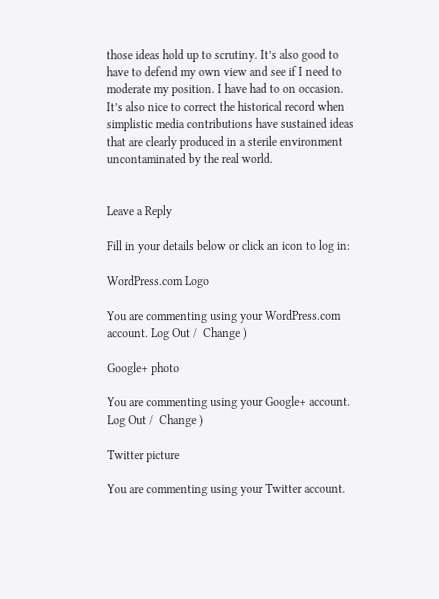those ideas hold up to scrutiny. It’s also good to have to defend my own view and see if I need to moderate my position. I have had to on occasion. It’s also nice to correct the historical record when simplistic media contributions have sustained ideas that are clearly produced in a sterile environment uncontaminated by the real world.


Leave a Reply

Fill in your details below or click an icon to log in:

WordPress.com Logo

You are commenting using your WordPress.com account. Log Out /  Change )

Google+ photo

You are commenting using your Google+ account. Log Out /  Change )

Twitter picture

You are commenting using your Twitter account.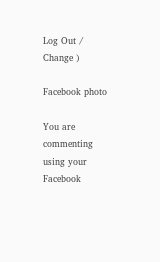Log Out /  Change )

Facebook photo

You are commenting using your Facebook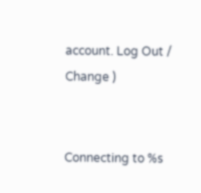account. Log Out /  Change )


Connecting to %s